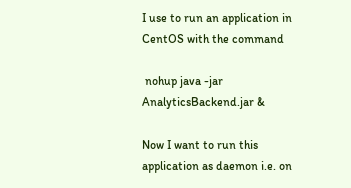I use to run an application in CentOS with the command

 nohup java -jar AnalyticsBackend.jar &

Now I want to run this application as daemon i.e. on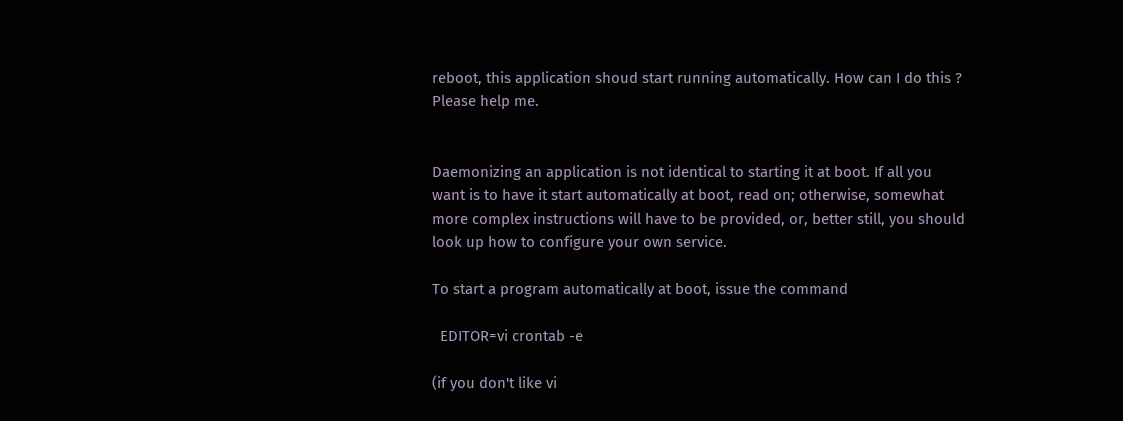reboot, this application shoud start running automatically. How can I do this ? Please help me.


Daemonizing an application is not identical to starting it at boot. If all you want is to have it start automatically at boot, read on; otherwise, somewhat more complex instructions will have to be provided, or, better still, you should look up how to configure your own service.

To start a program automatically at boot, issue the command

  EDITOR=vi crontab -e

(if you don't like vi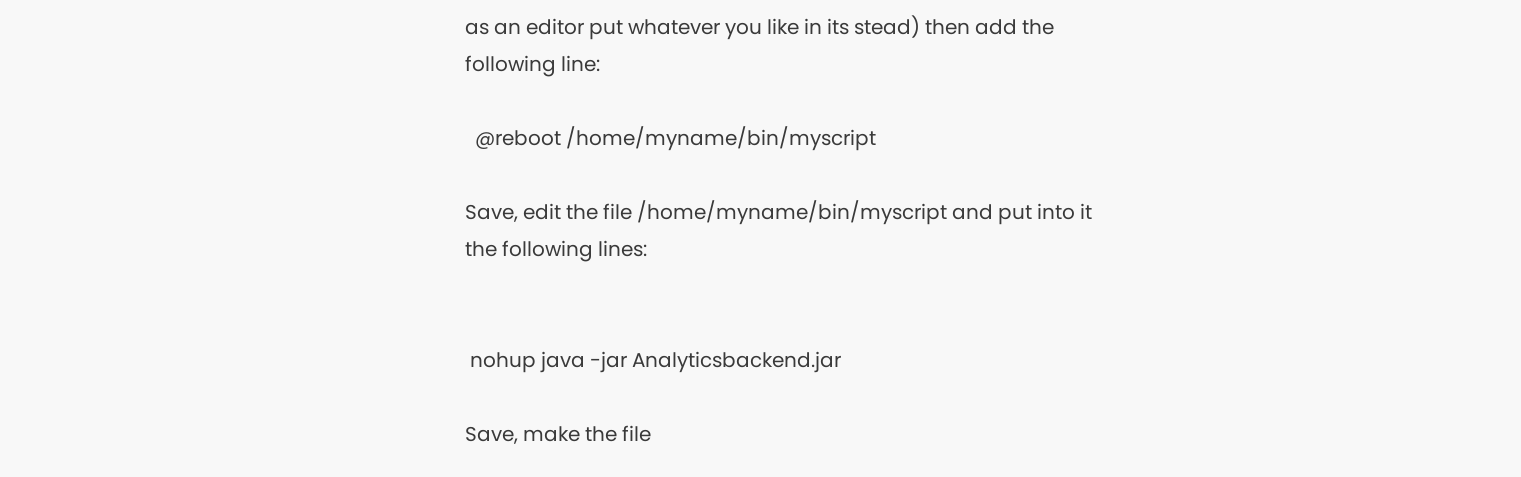as an editor put whatever you like in its stead) then add the following line:

  @reboot /home/myname/bin/myscript

Save, edit the file /home/myname/bin/myscript and put into it the following lines:


 nohup java -jar Analyticsbackend.jar

Save, make the file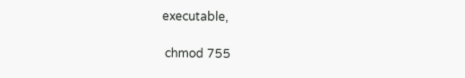executable,

 chmod 755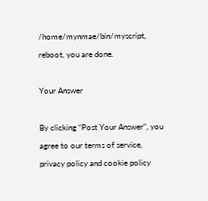/home/mynmae/bin/myscript, reboot, you are done.

Your Answer

By clicking “Post Your Answer”, you agree to our terms of service, privacy policy and cookie policy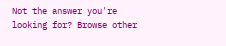Not the answer you're looking for? Browse other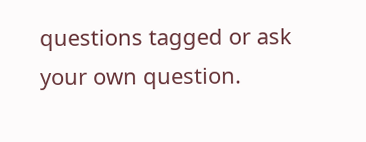questions tagged or ask your own question.